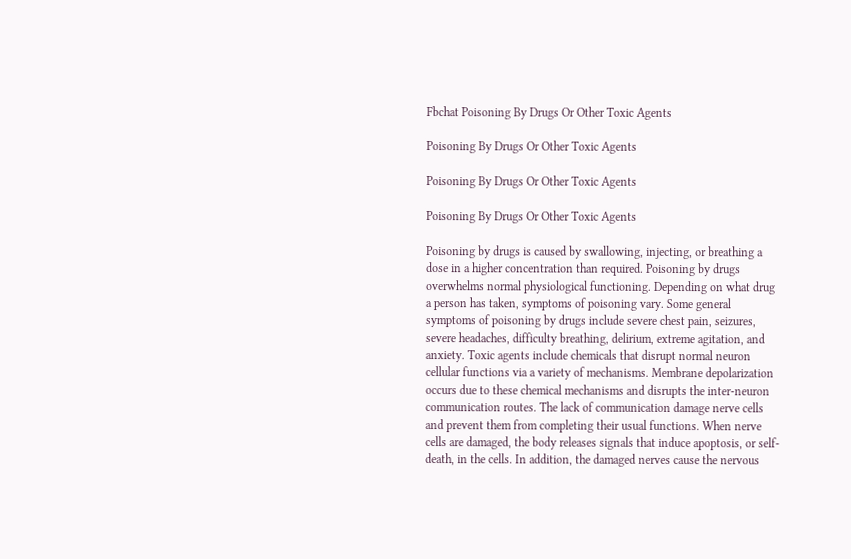Fbchat Poisoning By Drugs Or Other Toxic Agents

Poisoning By Drugs Or Other Toxic Agents

Poisoning By Drugs Or Other Toxic Agents

Poisoning By Drugs Or Other Toxic Agents

Poisoning by drugs is caused by swallowing, injecting, or breathing a dose in a higher concentration than required. Poisoning by drugs overwhelms normal physiological functioning. Depending on what drug a person has taken, symptoms of poisoning vary. Some general symptoms of poisoning by drugs include severe chest pain, seizures, severe headaches, difficulty breathing, delirium, extreme agitation, and anxiety. Toxic agents include chemicals that disrupt normal neuron cellular functions via a variety of mechanisms. Membrane depolarization occurs due to these chemical mechanisms and disrupts the inter-neuron communication routes. The lack of communication damage nerve cells and prevent them from completing their usual functions. When nerve cells are damaged, the body releases signals that induce apoptosis, or self-death, in the cells. In addition, the damaged nerves cause the nervous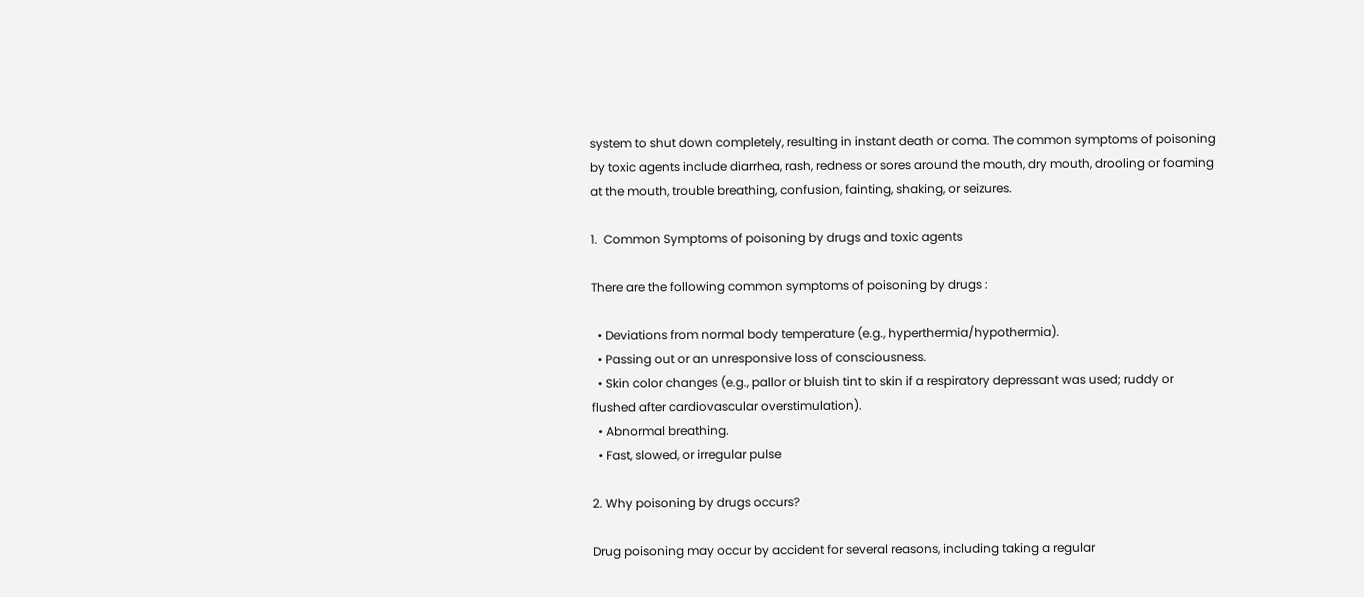system to shut down completely, resulting in instant death or coma. The common symptoms of poisoning by toxic agents include diarrhea, rash, redness or sores around the mouth, dry mouth, drooling or foaming at the mouth, trouble breathing, confusion, fainting, shaking, or seizures.

1.  Common Symptoms of poisoning by drugs and toxic agents

There are the following common symptoms of poisoning by drugs :

  • Deviations from normal body temperature (e.g., hyperthermia/hypothermia).
  • Passing out or an unresponsive loss of consciousness.
  • Skin color changes (e.g., pallor or bluish tint to skin if a respiratory depressant was used; ruddy or flushed after cardiovascular overstimulation).
  • Abnormal breathing.
  • Fast, slowed, or irregular pulse

2. Why poisoning by drugs occurs?

Drug poisoning may occur by accident for several reasons, including taking a regular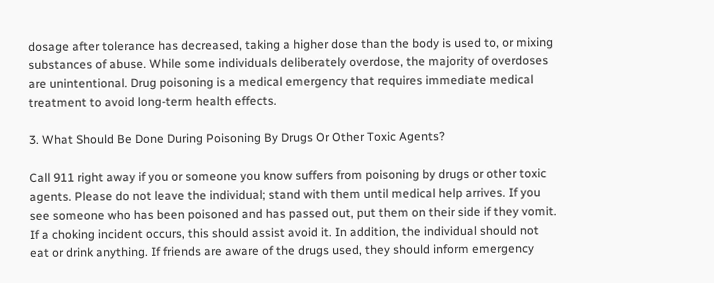dosage after tolerance has decreased, taking a higher dose than the body is used to, or mixing substances of abuse. While some individuals deliberately overdose, the majority of overdoses are unintentional. Drug poisoning is a medical emergency that requires immediate medical treatment to avoid long-term health effects.

3. What Should Be Done During Poisoning By Drugs Or Other Toxic Agents?

Call 911 right away if you or someone you know suffers from poisoning by drugs or other toxic agents. Please do not leave the individual; stand with them until medical help arrives. If you see someone who has been poisoned and has passed out, put them on their side if they vomit. If a choking incident occurs, this should assist avoid it. In addition, the individual should not eat or drink anything. If friends are aware of the drugs used, they should inform emergency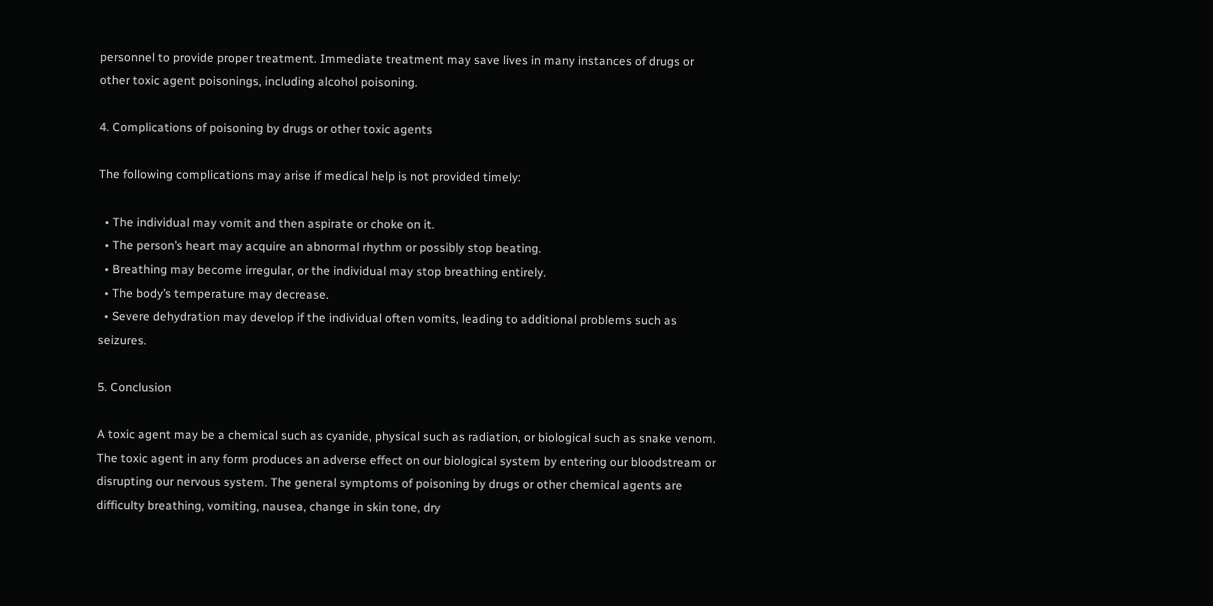personnel to provide proper treatment. Immediate treatment may save lives in many instances of drugs or other toxic agent poisonings, including alcohol poisoning.

4. Complications of poisoning by drugs or other toxic agents

The following complications may arise if medical help is not provided timely:

  • The individual may vomit and then aspirate or choke on it.
  • The person’s heart may acquire an abnormal rhythm or possibly stop beating.
  • Breathing may become irregular, or the individual may stop breathing entirely.
  • The body’s temperature may decrease.
  • Severe dehydration may develop if the individual often vomits, leading to additional problems such as seizures.

5. Conclusion

A toxic agent may be a chemical such as cyanide, physical such as radiation, or biological such as snake venom. The toxic agent in any form produces an adverse effect on our biological system by entering our bloodstream or disrupting our nervous system. The general symptoms of poisoning by drugs or other chemical agents are difficulty breathing, vomiting, nausea, change in skin tone, dry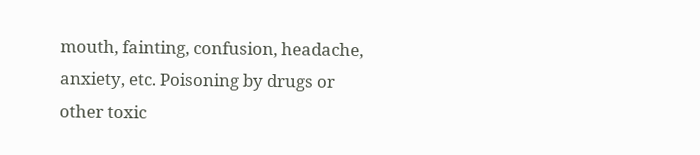mouth, fainting, confusion, headache, anxiety, etc. Poisoning by drugs or other toxic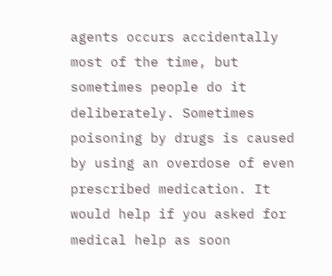agents occurs accidentally most of the time, but sometimes people do it deliberately. Sometimes poisoning by drugs is caused by using an overdose of even prescribed medication. It would help if you asked for medical help as soon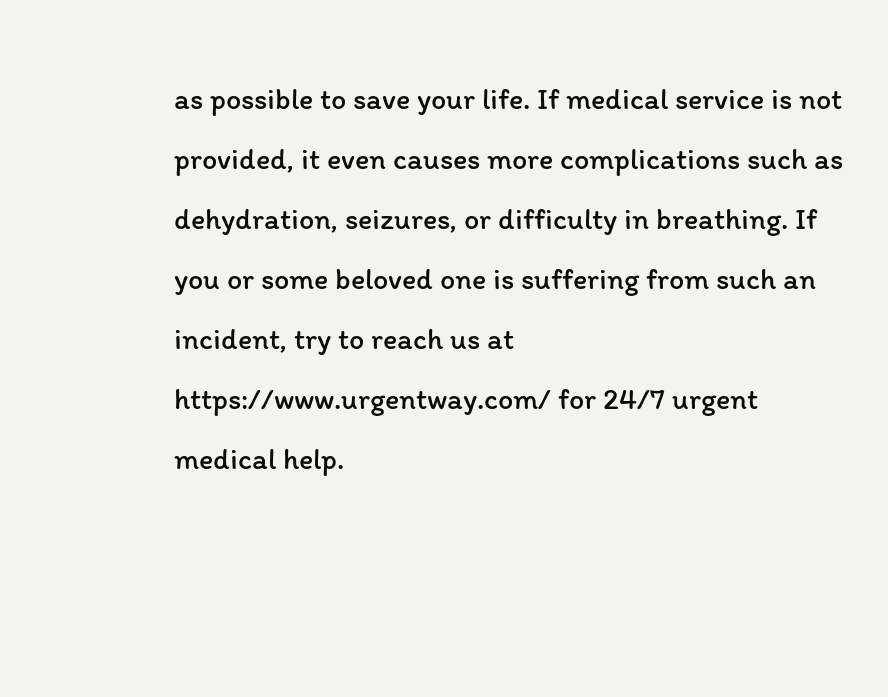as possible to save your life. If medical service is not provided, it even causes more complications such as dehydration, seizures, or difficulty in breathing. If you or some beloved one is suffering from such an incident, try to reach us at https://www.urgentway.com/ for 24/7 urgent medical help.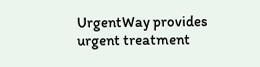UrgentWay provides urgent treatment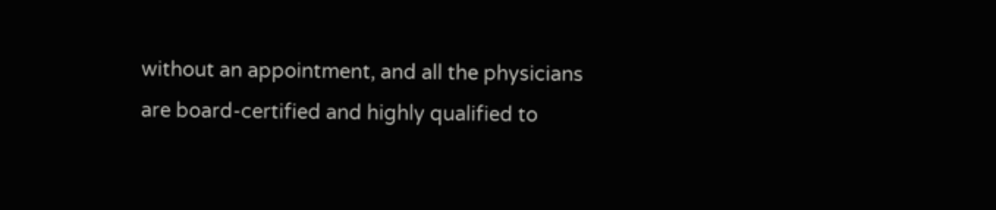without an appointment, and all the physicians are board-certified and highly qualified to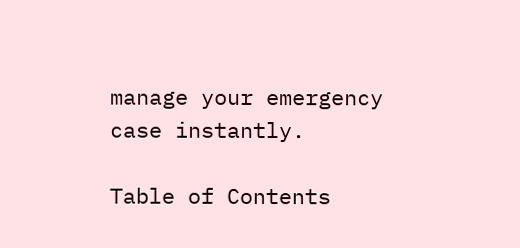manage your emergency case instantly.

Table of Contents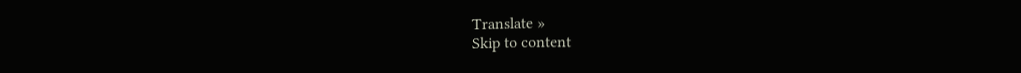Translate »
Skip to content